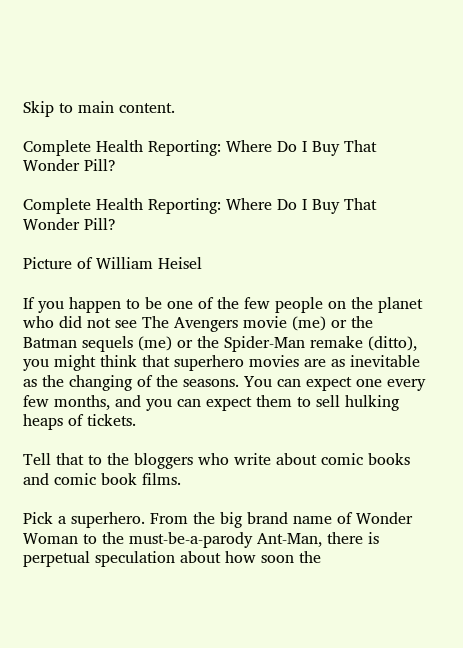Skip to main content.

Complete Health Reporting: Where Do I Buy That Wonder Pill?

Complete Health Reporting: Where Do I Buy That Wonder Pill?

Picture of William Heisel

If you happen to be one of the few people on the planet who did not see The Avengers movie (me) or the Batman sequels (me) or the Spider-Man remake (ditto), you might think that superhero movies are as inevitable as the changing of the seasons. You can expect one every few months, and you can expect them to sell hulking heaps of tickets.

Tell that to the bloggers who write about comic books and comic book films.

Pick a superhero. From the big brand name of Wonder Woman to the must-be-a-parody Ant-Man, there is perpetual speculation about how soon the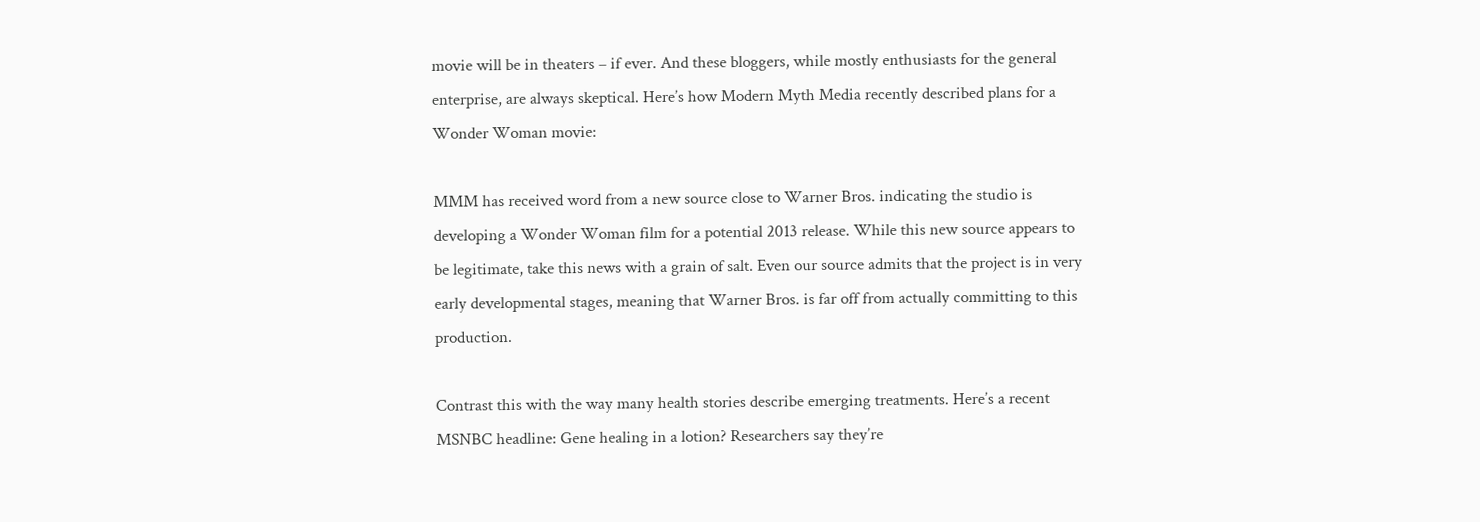movie will be in theaters – if ever. And these bloggers, while mostly enthusiasts for the general enterprise, are always skeptical. Here’s how Modern Myth Media recently described plans for a Wonder Woman movie:

MMM has received word from a new source close to Warner Bros. indicating the studio is developing a Wonder Woman film for a potential 2013 release. While this new source appears to be legitimate, take this news with a grain of salt. Even our source admits that the project is in very early developmental stages, meaning that Warner Bros. is far off from actually committing to this production.

Contrast this with the way many health stories describe emerging treatments. Here’s a recent MSNBC headline: Gene healing in a lotion? Researchers say they’re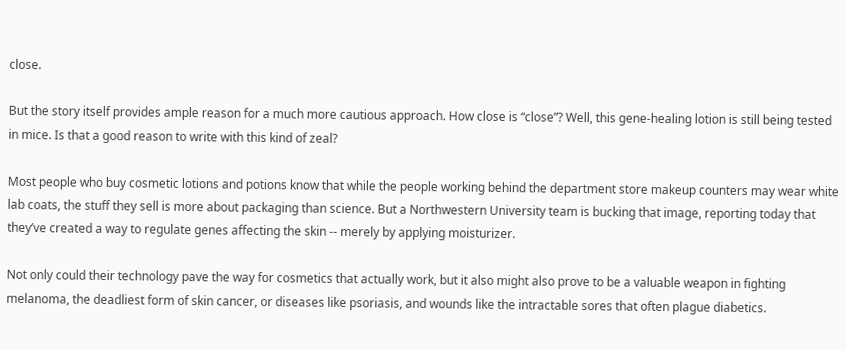close.

But the story itself provides ample reason for a much more cautious approach. How close is “close”? Well, this gene-healing lotion is still being tested in mice. Is that a good reason to write with this kind of zeal?

Most people who buy cosmetic lotions and potions know that while the people working behind the department store makeup counters may wear white lab coats, the stuff they sell is more about packaging than science. But a Northwestern University team is bucking that image, reporting today that they’ve created a way to regulate genes affecting the skin -- merely by applying moisturizer.

Not only could their technology pave the way for cosmetics that actually work, but it also might also prove to be a valuable weapon in fighting melanoma, the deadliest form of skin cancer, or diseases like psoriasis, and wounds like the intractable sores that often plague diabetics.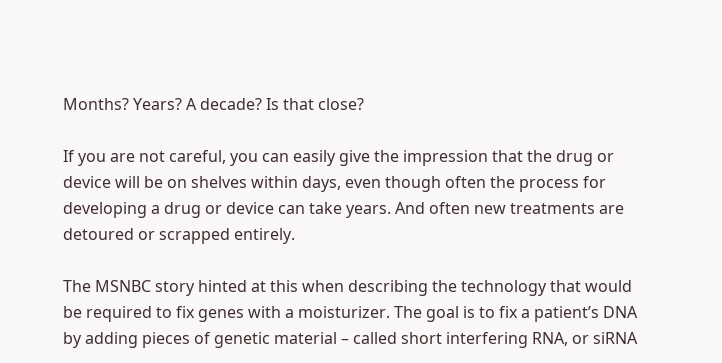Months? Years? A decade? Is that close?

If you are not careful, you can easily give the impression that the drug or device will be on shelves within days, even though often the process for developing a drug or device can take years. And often new treatments are detoured or scrapped entirely.

The MSNBC story hinted at this when describing the technology that would be required to fix genes with a moisturizer. The goal is to fix a patient’s DNA by adding pieces of genetic material – called short interfering RNA, or siRNA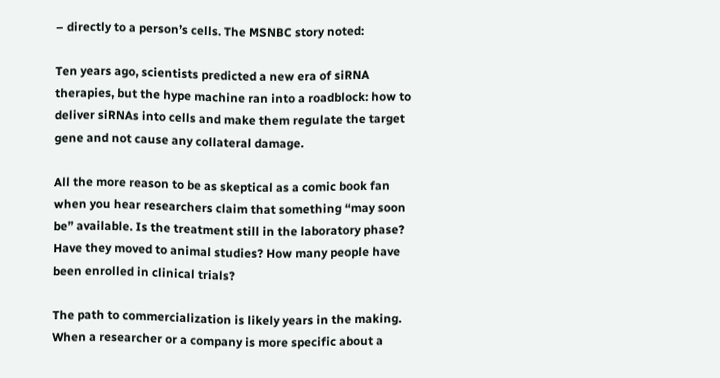– directly to a person’s cells. The MSNBC story noted:

Ten years ago, scientists predicted a new era of siRNA therapies, but the hype machine ran into a roadblock: how to deliver siRNAs into cells and make them regulate the target gene and not cause any collateral damage.

All the more reason to be as skeptical as a comic book fan when you hear researchers claim that something “may soon be” available. Is the treatment still in the laboratory phase? Have they moved to animal studies? How many people have been enrolled in clinical trials?

The path to commercialization is likely years in the making. When a researcher or a company is more specific about a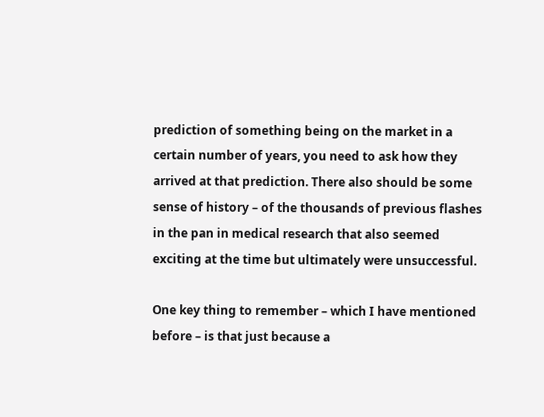prediction of something being on the market in a certain number of years, you need to ask how they arrived at that prediction. There also should be some sense of history – of the thousands of previous flashes in the pan in medical research that also seemed exciting at the time but ultimately were unsuccessful.

One key thing to remember – which I have mentioned before – is that just because a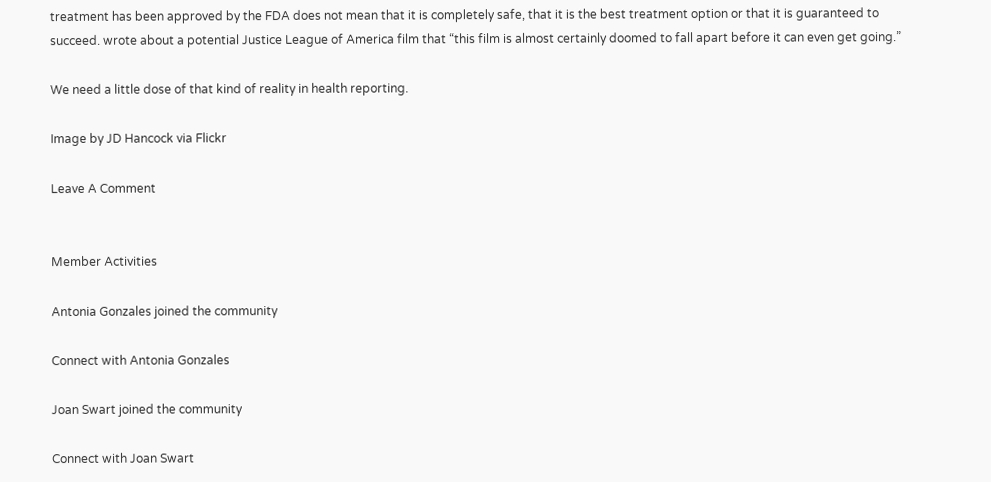treatment has been approved by the FDA does not mean that it is completely safe, that it is the best treatment option or that it is guaranteed to succeed. wrote about a potential Justice League of America film that “this film is almost certainly doomed to fall apart before it can even get going.”

We need a little dose of that kind of reality in health reporting.

Image by JD Hancock via Flickr

Leave A Comment


Member Activities

Antonia Gonzales joined the community

Connect with Antonia Gonzales

Joan Swart joined the community

Connect with Joan Swart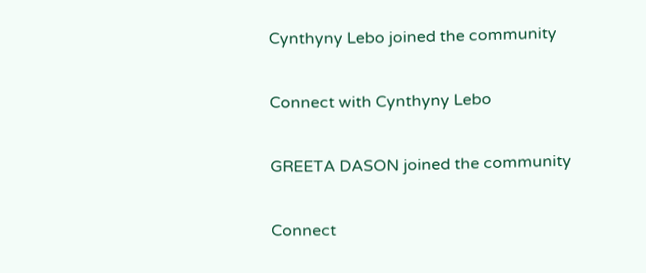Cynthyny Lebo joined the community

Connect with Cynthyny Lebo

GREETA DASON joined the community

Connect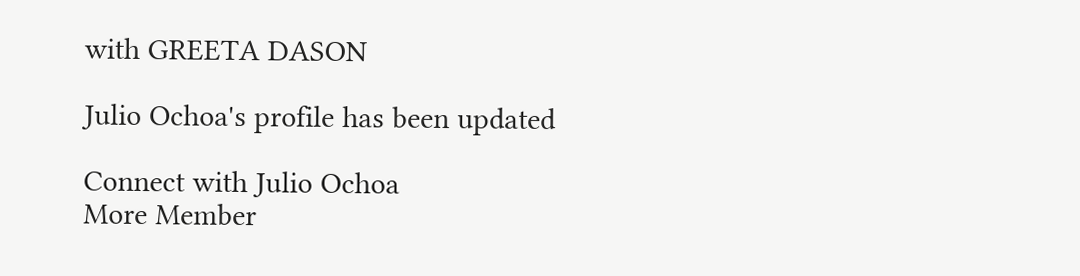with GREETA DASON

Julio Ochoa's profile has been updated

Connect with Julio Ochoa
More Member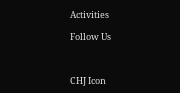Activities

Follow Us



CHJ Icon